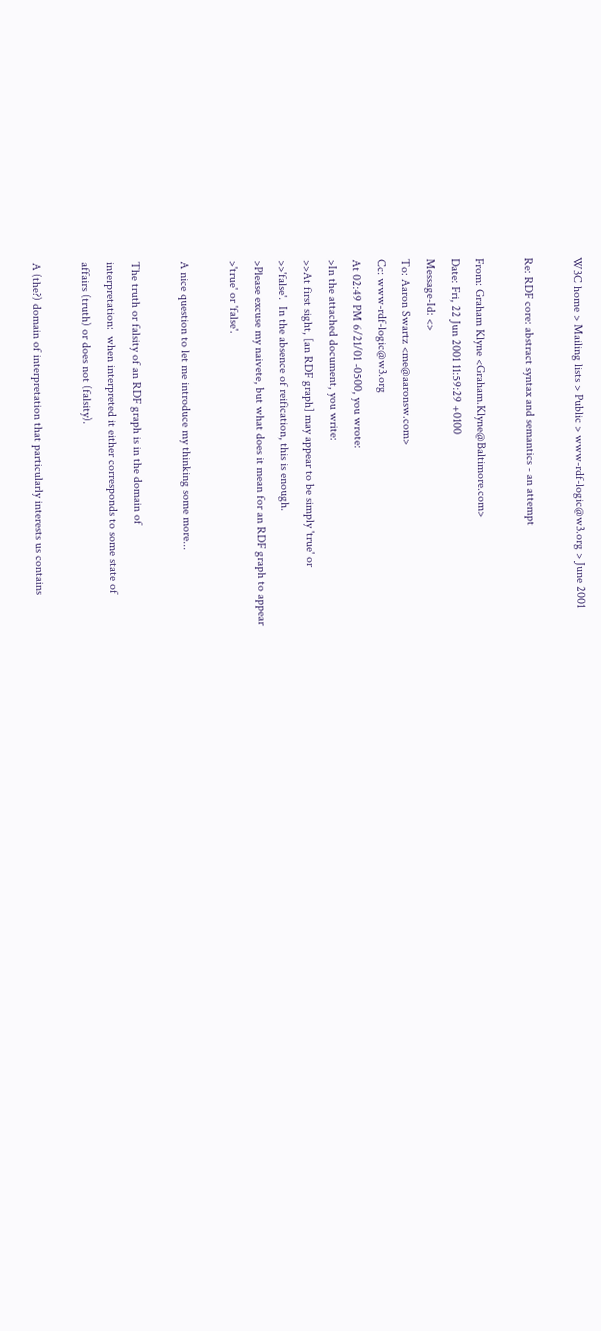W3C home > Mailing lists > Public > www-rdf-logic@w3.org > June 2001

Re: RDF core: abstract syntax and semantics - an attempt

From: Graham Klyne <Graham.Klyne@Baltimore.com>
Date: Fri, 22 Jun 2001 11:59:29 +0100
Message-Id: <>
To: Aaron Swartz <me@aaronsw.com>
Cc: www-rdf-logic@w3.org
At 02:49 PM 6/21/01 -0500, you wrote:
>In the attached document, you write:
>>At first sight, [an RDF graph] may appear to be simply 'true' or
>>'false'.  In the absence of reification, this is enough.
>Please excuse my naivete, but what does it mean for an RDF graph to appear
>'true' or 'false'.

A nice question to let me introduce my thinking some more...

The truth or falsity of an RDF graph is in the domain of
interpretation:  when interpreted it either corresponds to some state of
affairs (truth) or does not (falsity).

A (the?) domain of interpretation that particularly interests us contains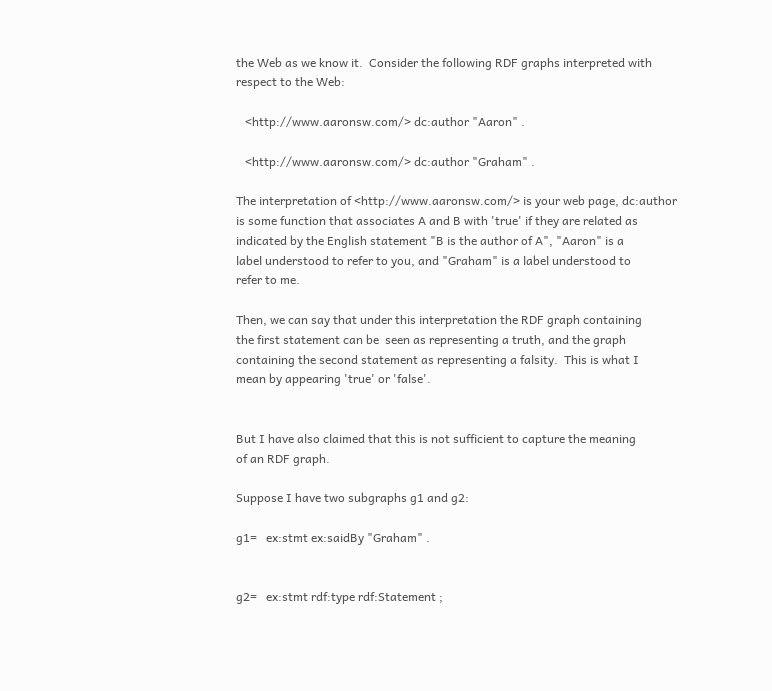the Web as we know it.  Consider the following RDF graphs interpreted with
respect to the Web:

   <http://www.aaronsw.com/> dc:author "Aaron" .

   <http://www.aaronsw.com/> dc:author "Graham" .

The interpretation of <http://www.aaronsw.com/> is your web page, dc:author
is some function that associates A and B with 'true' if they are related as
indicated by the English statement "B is the author of A", "Aaron" is a
label understood to refer to you, and "Graham" is a label understood to
refer to me.

Then, we can say that under this interpretation the RDF graph containing
the first statement can be  seen as representing a truth, and the graph
containing the second statement as representing a falsity.  This is what I
mean by appearing 'true' or 'false'.


But I have also claimed that this is not sufficient to capture the meaning
of an RDF graph.

Suppose I have two subgraphs g1 and g2:

g1=   ex:stmt ex:saidBy "Graham" .


g2=   ex:stmt rdf:type rdf:Statement ;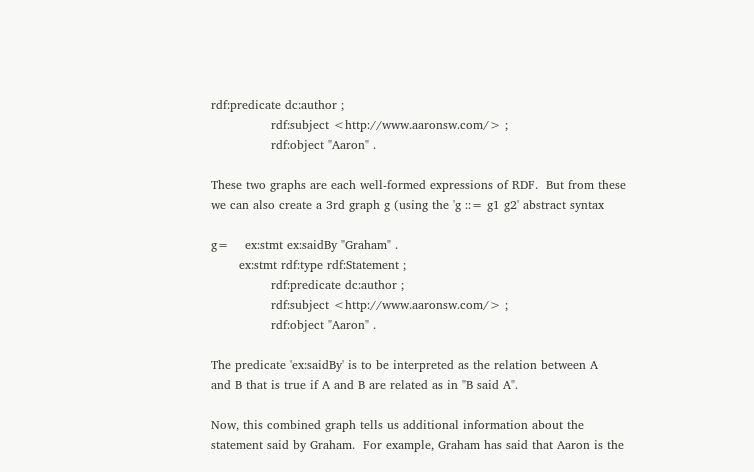rdf:predicate dc:author ;
               rdf:subject <http://www.aaronsw.com/> ;
               rdf:object "Aaron" .

These two graphs are each well-formed expressions of RDF.  But from these
we can also create a 3rd graph g (using the 'g ::= g1 g2' abstract syntax

g=    ex:stmt ex:saidBy "Graham" .
       ex:stmt rdf:type rdf:Statement ;
               rdf:predicate dc:author ;
               rdf:subject <http://www.aaronsw.com/> ;
               rdf:object "Aaron" .

The predicate 'ex:saidBy' is to be interpreted as the relation between A
and B that is true if A and B are related as in "B said A".

Now, this combined graph tells us additional information about the
statement said by Graham.  For example, Graham has said that Aaron is the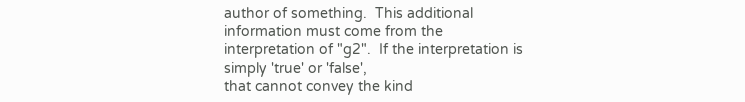author of something.  This additional information must come from the
interpretation of "g2".  If the interpretation is simply 'true' or 'false',
that cannot convey the kind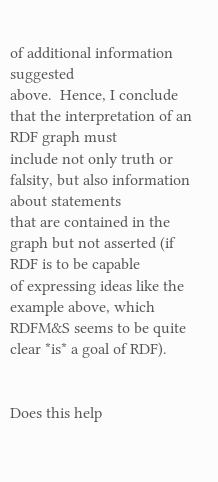of additional information suggested
above.  Hence, I conclude that the interpretation of an RDF graph must
include not only truth or falsity, but also information about statements
that are contained in the graph but not asserted (if RDF is to be capable
of expressing ideas like the example above, which RDFM&S seems to be quite
clear *is* a goal of RDF).


Does this help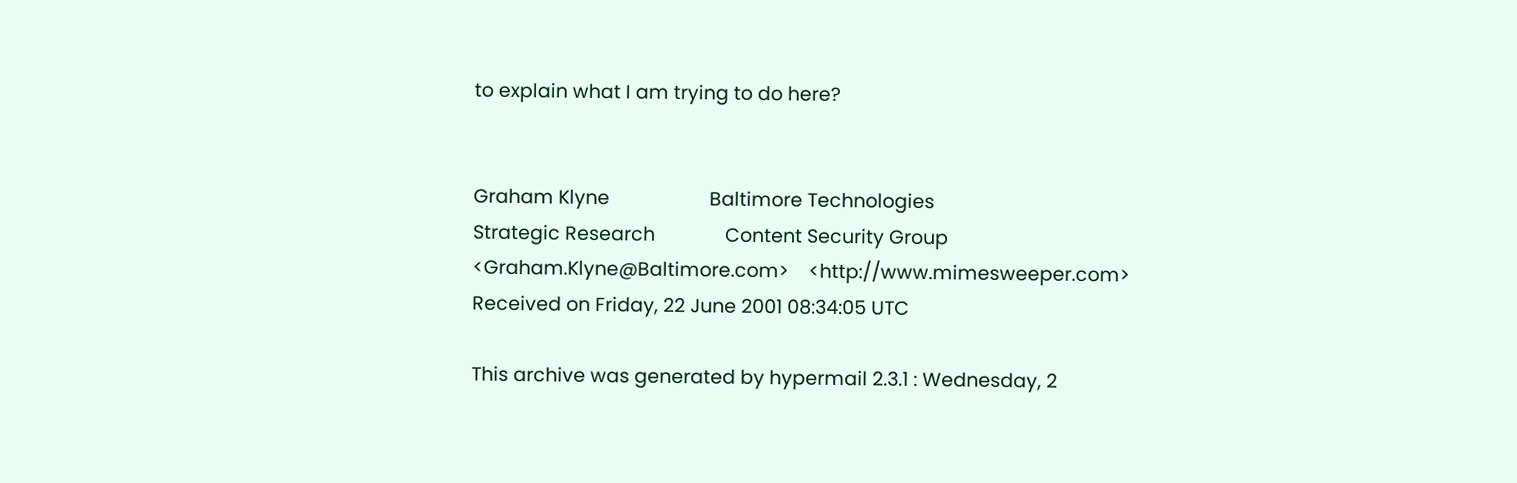to explain what I am trying to do here?


Graham Klyne                    Baltimore Technologies
Strategic Research              Content Security Group
<Graham.Klyne@Baltimore.com>    <http://www.mimesweeper.com>
Received on Friday, 22 June 2001 08:34:05 UTC

This archive was generated by hypermail 2.3.1 : Wednesday, 2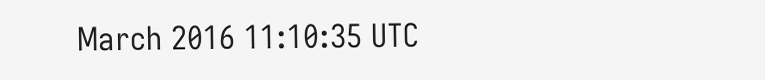March 2016 11:10:35 UTC